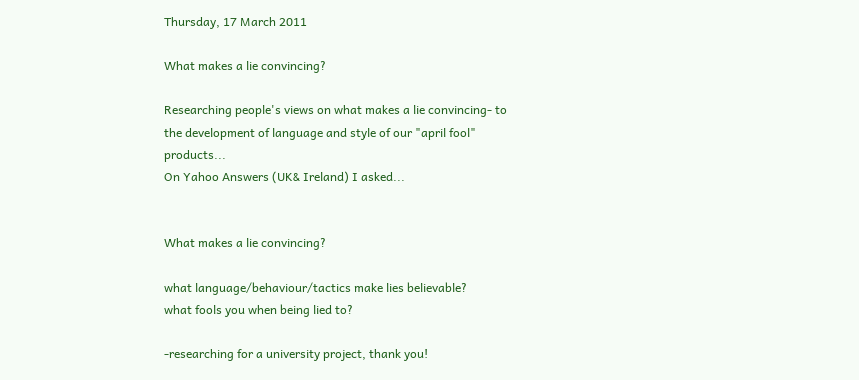Thursday, 17 March 2011

What makes a lie convincing?

Researching people's views on what makes a lie convincing- to the development of language and style of our "april fool" products...
On Yahoo Answers (UK& Ireland) I asked...


What makes a lie convincing?

what language/behaviour/tactics make lies believable?
what fools you when being lied to?

-researching for a university project, thank you!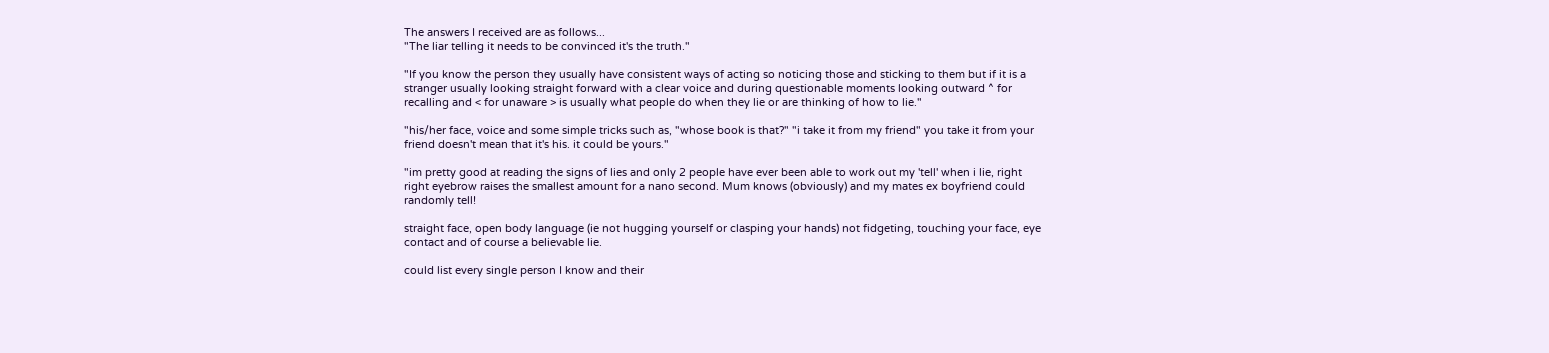The answers I received are as follows...
"The liar telling it needs to be convinced it's the truth."

"If you know the person they usually have consistent ways of acting so noticing those and sticking to them but if it is a stranger usually looking straight forward with a clear voice and during questionable moments looking outward ^ for recalling and < for unaware > is usually what people do when they lie or are thinking of how to lie."

"his/her face, voice and some simple tricks such as, "whose book is that?" "i take it from my friend" you take it from your friend doesn't mean that it's his. it could be yours."

"im pretty good at reading the signs of lies and only 2 people have ever been able to work out my 'tell' when i lie, right right eyebrow raises the smallest amount for a nano second. Mum knows (obviously) and my mates ex boyfriend could randomly tell!

straight face, open body language (ie not hugging yourself or clasping your hands) not fidgeting, touching your face, eye contact and of course a believable lie.

could list every single person I know and their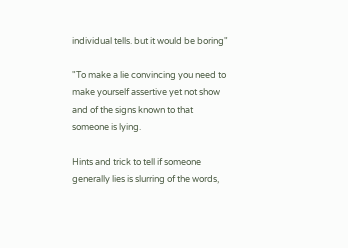individual tells. but it would be boring"

"To make a lie convincing you need to make yourself assertive yet not show and of the signs known to that someone is lying.

Hints and trick to tell if someone generally lies is slurring of the words,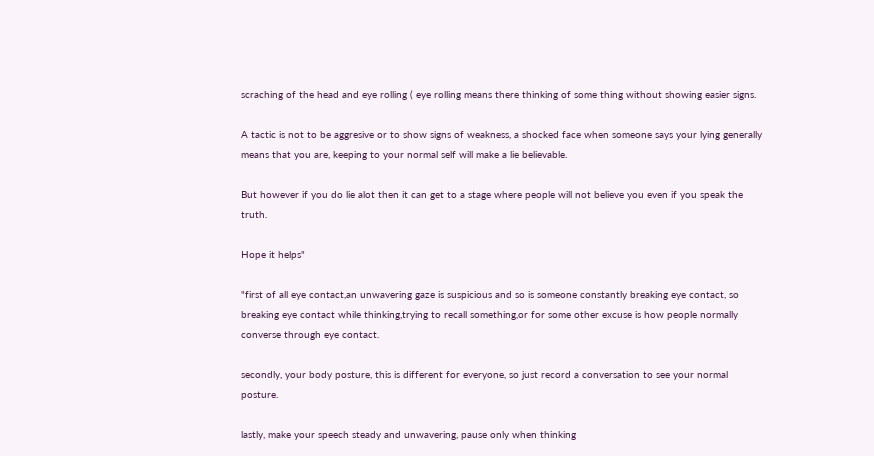scraching of the head and eye rolling ( eye rolling means there thinking of some thing without showing easier signs.

A tactic is not to be aggresive or to show signs of weakness, a shocked face when someone says your lying generally means that you are, keeping to your normal self will make a lie believable.

But however if you do lie alot then it can get to a stage where people will not believe you even if you speak the truth.

Hope it helps"

"first of all eye contact,an unwavering gaze is suspicious and so is someone constantly breaking eye contact, so breaking eye contact while thinking,trying to recall something,or for some other excuse is how people normally converse through eye contact.

secondly, your body posture, this is different for everyone, so just record a conversation to see your normal posture.

lastly, make your speech steady and unwavering, pause only when thinking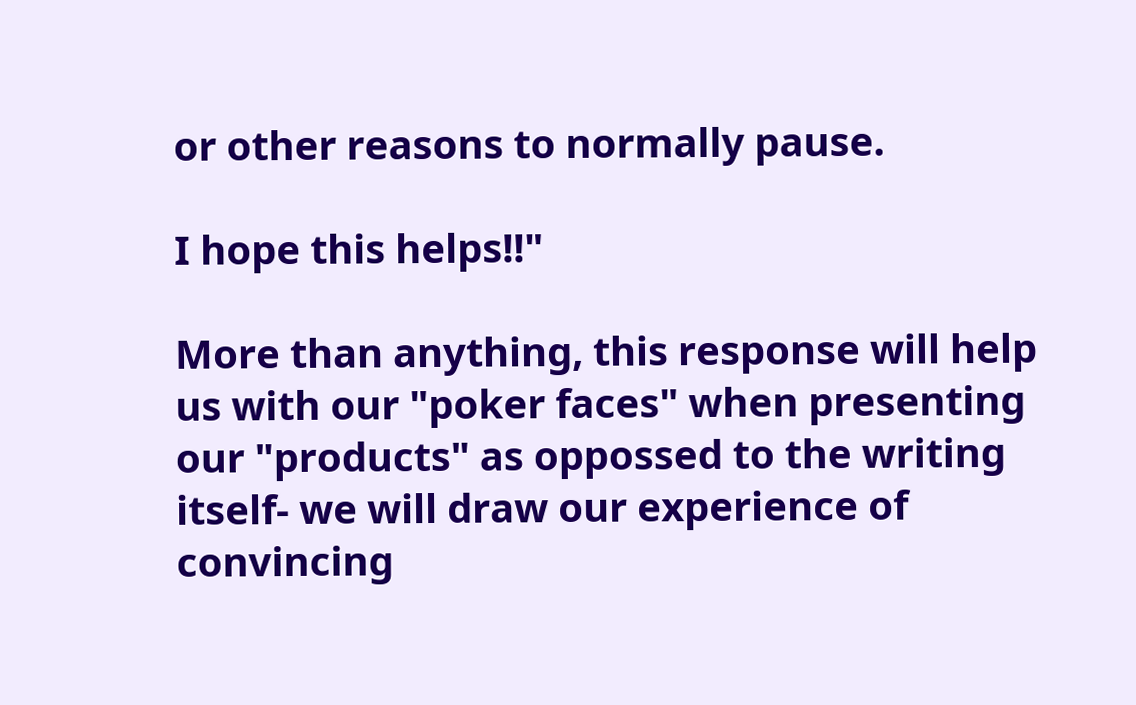or other reasons to normally pause.

I hope this helps!!"

More than anything, this response will help us with our "poker faces" when presenting our "products" as oppossed to the writing itself- we will draw our experience of convincing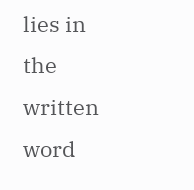lies in the written word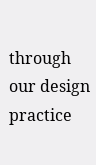through our design practice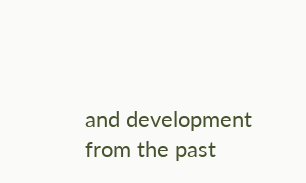and development from the past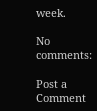week.

No comments:

Post a Comment